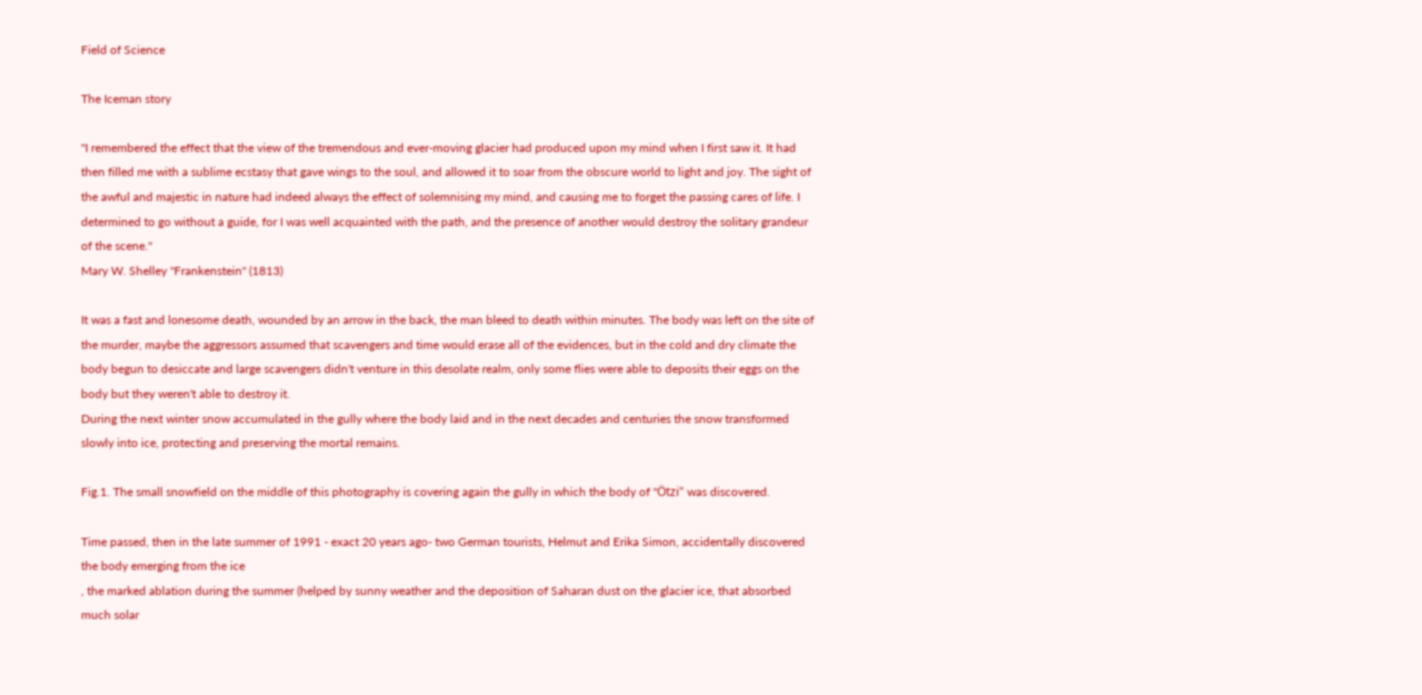Field of Science

The Iceman story

"I remembered the effect that the view of the tremendous and ever-moving glacier had produced upon my mind when I first saw it. It had then filled me with a sublime ecstasy that gave wings to the soul, and allowed it to soar from the obscure world to light and joy. The sight of the awful and majestic in nature had indeed always the effect of solemnising my mind, and causing me to forget the passing cares of life. I determined to go without a guide, for I was well acquainted with the path, and the presence of another would destroy the solitary grandeur of the scene."
Mary W. Shelley "Frankenstein" (1813)

It was a fast and lonesome death, wounded by an arrow in the back, the man bleed to death within minutes. The body was left on the site of the murder, maybe the aggressors assumed that scavengers and time would erase all of the evidences, but in the cold and dry climate the body begun to desiccate and large scavengers didn't venture in this desolate realm, only some flies were able to deposits their eggs on the body but they weren't able to destroy it.
During the next winter snow accumulated in the gully where the body laid and in the next decades and centuries the snow transformed slowly into ice, protecting and preserving the mortal remains.

Fig.1. The small snowfield on the middle of this photography is covering again the gully in which the body of "Ötzi" was discovered.

Time passed, then in the late summer of 1991 - exact 20 years ago- two German tourists, Helmut and Erika Simon, accidentally discovered the body emerging from the ice
, the marked ablation during the summer (helped by sunny weather and the deposition of Saharan dust on the glacier ice, that absorbed much solar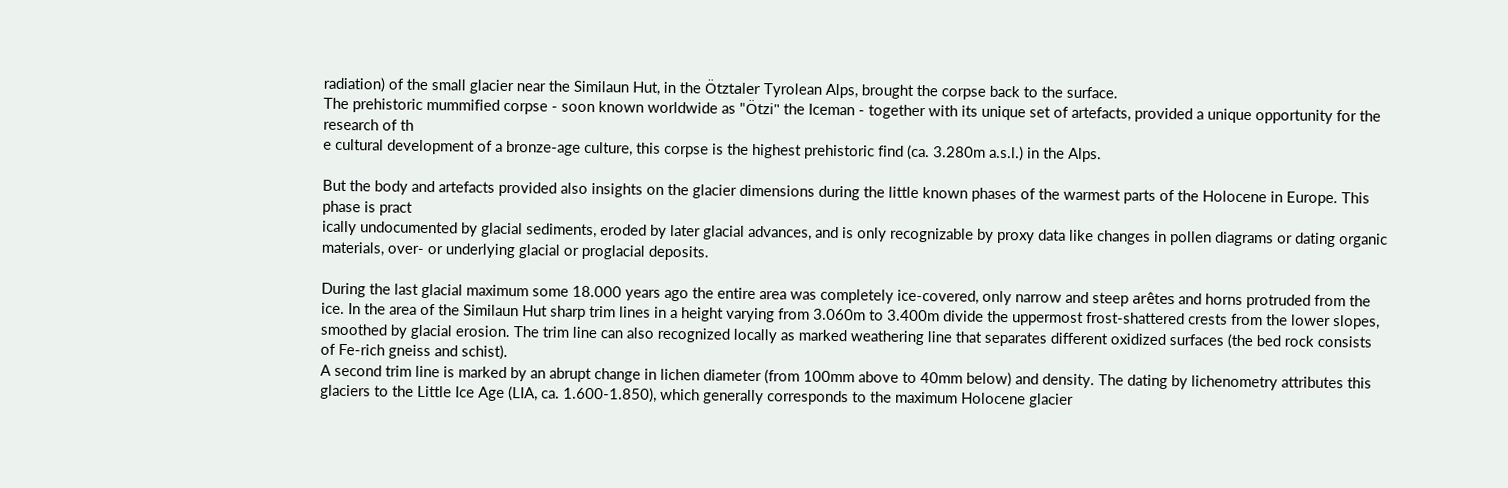radiation) of the small glacier near the Similaun Hut, in the Ötztaler Tyrolean Alps, brought the corpse back to the surface.
The prehistoric mummified corpse - soon known worldwide as "Ötzi" the Iceman - together with its unique set of artefacts, provided a unique opportunity for the research of th
e cultural development of a bronze-age culture, this corpse is the highest prehistoric find (ca. 3.280m a.s.l.) in the Alps.

But the body and artefacts provided also insights on the glacier dimensions during the little known phases of the warmest parts of the Holocene in Europe. This phase is pract
ically undocumented by glacial sediments, eroded by later glacial advances, and is only recognizable by proxy data like changes in pollen diagrams or dating organic materials, over- or underlying glacial or proglacial deposits.

During the last glacial maximum some 18.000 years ago the entire area was completely ice-covered, only narrow and steep arêtes and horns protruded from the ice. In the area of the Similaun Hut sharp trim lines in a height varying from 3.060m to 3.400m divide the uppermost frost-shattered crests from the lower slopes, smoothed by glacial erosion. The trim line can also recognized locally as marked weathering line that separates different oxidized surfaces (the bed rock consists of Fe-rich gneiss and schist).
A second trim line is marked by an abrupt change in lichen diameter (from 100mm above to 40mm below) and density. The dating by lichenometry attributes this glaciers to the Little Ice Age (LIA, ca. 1.600-1.850), which generally corresponds to the maximum Holocene glacier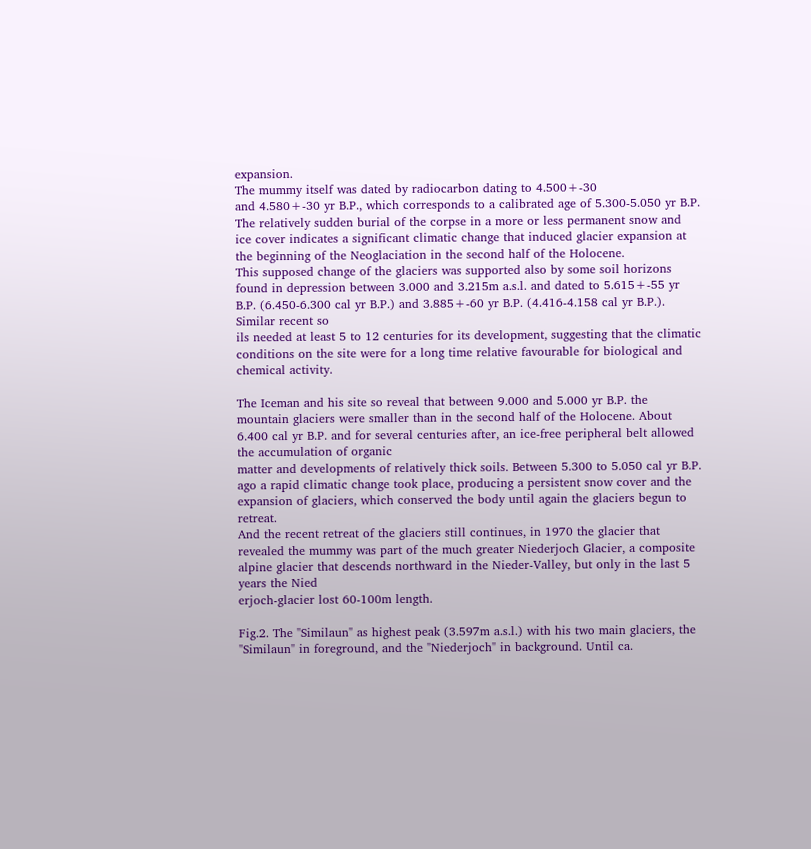expansion.
The mummy itself was dated by radiocarbon dating to 4.500+-30
and 4.580+-30 yr B.P., which corresponds to a calibrated age of 5.300-5.050 yr B.P. The relatively sudden burial of the corpse in a more or less permanent snow and ice cover indicates a significant climatic change that induced glacier expansion at the beginning of the Neoglaciation in the second half of the Holocene.
This supposed change of the glaciers was supported also by some soil horizons found in depression between 3.000 and 3.215m a.s.l. and dated to 5.615+-55 yr B.P. (6.450-6.300 cal yr B.P.) and 3.885+-60 yr B.P. (4.416-4.158 cal yr B.P.). Similar recent so
ils needed at least 5 to 12 centuries for its development, suggesting that the climatic conditions on the site were for a long time relative favourable for biological and chemical activity.

The Iceman and his site so reveal that between 9.000 and 5.000 yr B.P. the mountain glaciers were smaller than in the second half of the Holocene. About 6.400 cal yr B.P. and for several centuries after, an ice-free peripheral belt allowed the accumulation of organic
matter and developments of relatively thick soils. Between 5.300 to 5.050 cal yr B.P. ago a rapid climatic change took place, producing a persistent snow cover and the expansion of glaciers, which conserved the body until again the glaciers begun to retreat.
And the recent retreat of the glaciers still continues, in 1970 the glacier that revealed the mummy was part of the much greater Niederjoch Glacier, a composite alpine glacier that descends northward in the Nieder-Valley, but only in the last 5 years the Nied
erjoch-glacier lost 60-100m length.

Fig.2. The "Similaun" as highest peak (3.597m a.s.l.) with his two main glaciers, the "Similaun" in foreground, and the "Niederjoch" in background. Until ca.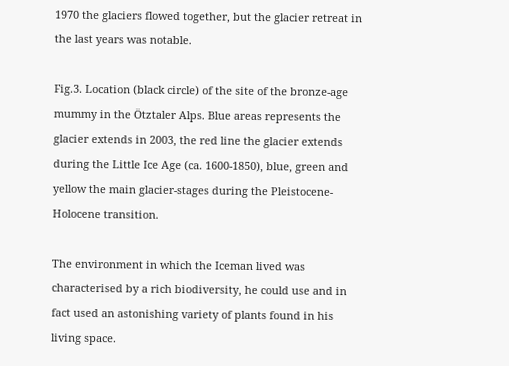1970 the glaciers flowed together, but the glacier retreat in the last years was notable.

Fig.3. Location (black circle) of the site of the bronze-age mummy in the Ötztaler Alps. Blue areas represents the glacier extends in 2003, the red line the glacier extends during the Little Ice Age (ca. 1600-1850), blue, green and yellow the main glacier-stages during the Pleistocene-Holocene transition.

The environment in which the Iceman lived was characterised by a rich biodiversity, he could use and in fact used an astonishing variety of plants found in his living space.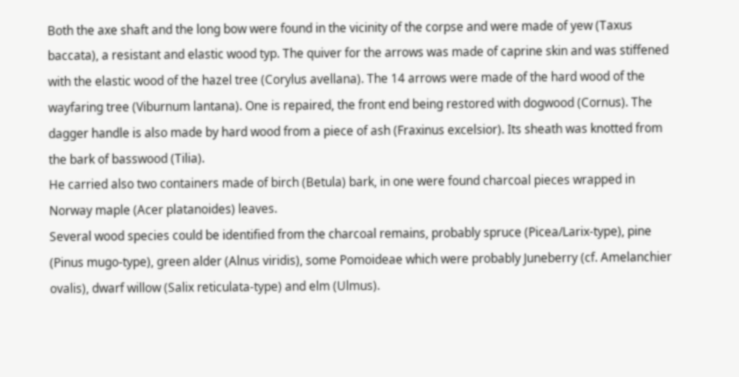Both the axe shaft and the long bow were found in the vicinity of the corpse and were made of yew (Taxus baccata), a resistant and elastic wood typ. The quiver for the arrows was made of caprine skin and was stiffened with the elastic wood of the hazel tree (Corylus avellana). The 14 arrows were made of the hard wood of the wayfaring tree (Viburnum lantana). One is repaired, the front end being restored with dogwood (Cornus). The dagger handle is also made by hard wood from a piece of ash (Fraxinus excelsior). Its sheath was knotted from the bark of basswood (Tilia).
He carried also two containers made of birch (Betula) bark, in one were found charcoal pieces wrapped in Norway maple (Acer platanoides) leaves.
Several wood species could be identified from the charcoal remains, probably spruce (Picea/Larix-type), pine (Pinus mugo-type), green alder (Alnus viridis), some Pomoideae which were probably Juneberry (cf. Amelanchier ovalis), dwarf willow (Salix reticulata-type) and elm (Ulmus).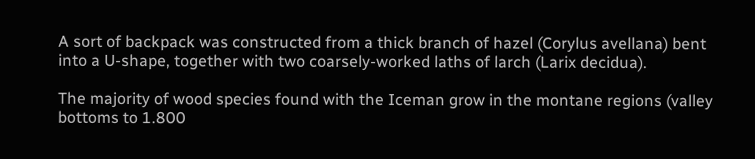A sort of backpack was constructed from a thick branch of hazel (Corylus avellana) bent into a U-shape, together with two coarsely-worked laths of larch (Larix decidua).

The majority of wood species found with the Iceman grow in the montane regions (valley bottoms to 1.800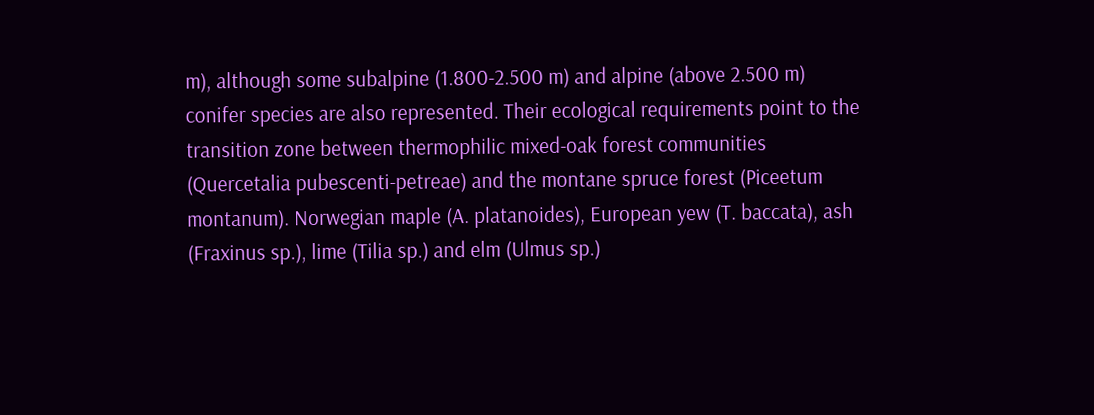m), although some subalpine (1.800-2.500 m) and alpine (above 2.500 m) conifer species are also represented. Their ecological requirements point to the transition zone between thermophilic mixed-oak forest communities (Quercetalia pubescenti-petreae) and the montane spruce forest (Piceetum montanum). Norwegian maple (A. platanoides), European yew (T. baccata), ash (Fraxinus sp.), lime (Tilia sp.) and elm (Ulmus sp.)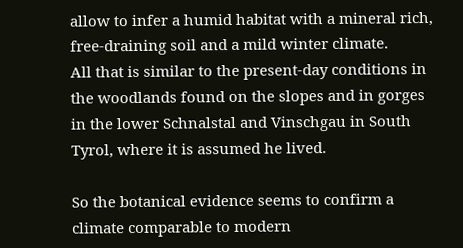allow to infer a humid habitat with a mineral rich, free-draining soil and a mild winter climate.
All that is similar to the present-day conditions in the woodlands found on the slopes and in gorges in the lower Schnalstal and Vinschgau in South Tyrol, where it is assumed he lived.

So the botanical evidence seems to confirm a climate comparable to modern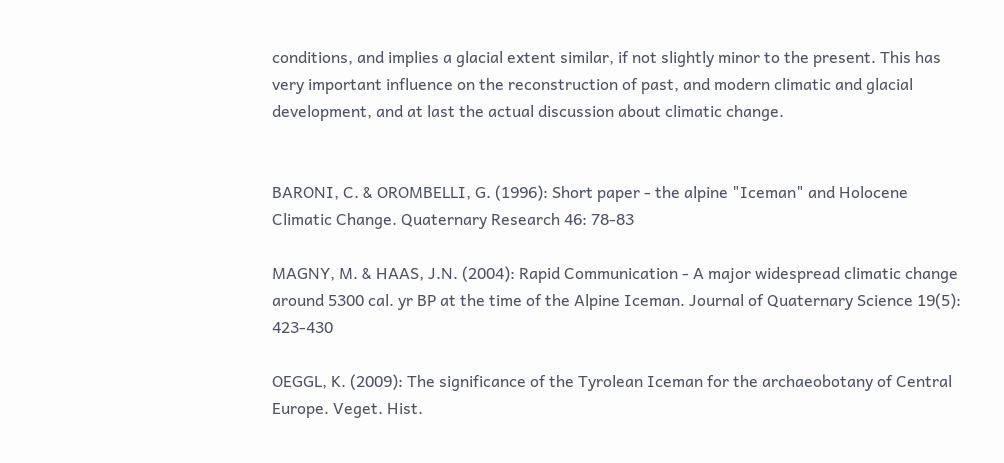conditions, and implies a glacial extent similar, if not slightly minor to the present. This has very important influence on the reconstruction of past, and modern climatic and glacial development, and at last the actual discussion about climatic change.


BARONI, C. & OROMBELLI, G. (1996): Short paper - the alpine "Iceman" and Holocene Climatic Change. Quaternary Research 46: 78-83

MAGNY, M. & HAAS, J.N. (2004): Rapid Communication - A major widespread climatic change around 5300 cal. yr BP at the time of the Alpine Iceman. Journal of Quaternary Science 19(5): 423-430

OEGGL, K. (2009): The significance of the Tyrolean Iceman for the archaeobotany of Central Europe. Veget. Hist.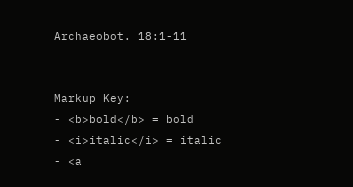Archaeobot. 18:1-11


Markup Key:
- <b>bold</b> = bold
- <i>italic</i> = italic
- <a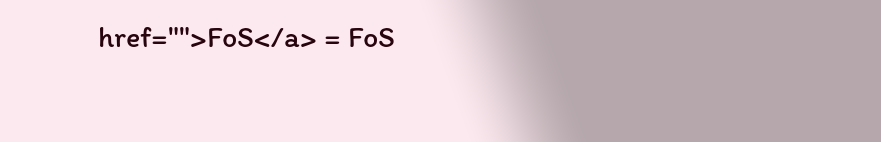href="">FoS</a> = FoS